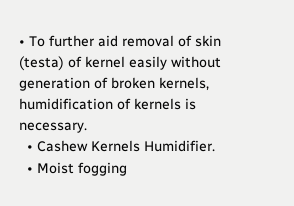• To further aid removal of skin (testa) of kernel easily without generation of broken kernels, humidification of kernels is necessary.
  • Cashew Kernels Humidifier.
  • Moist fogging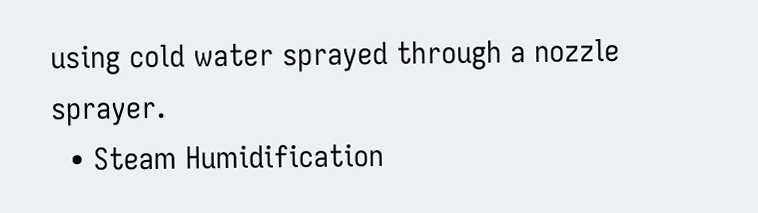using cold water sprayed through a nozzle sprayer.
  • Steam Humidification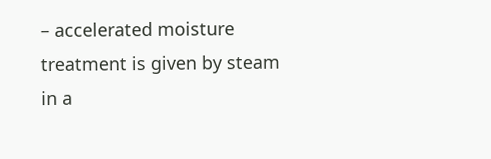– accelerated moisture treatment is given by steam in a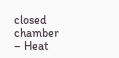closed chamber – Heat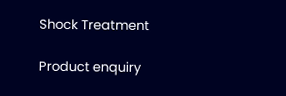Shock Treatment

Product enquiry